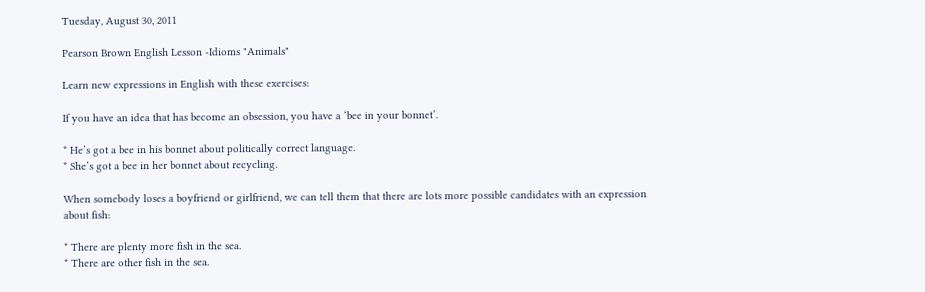Tuesday, August 30, 2011

Pearson Brown English Lesson -Idioms "Animals"

Learn new expressions in English with these exercises:

If you have an idea that has become an obsession, you have a ‘bee in your bonnet’.

* He’s got a bee in his bonnet about politically correct language.
* She’s got a bee in her bonnet about recycling.

When somebody loses a boyfriend or girlfriend, we can tell them that there are lots more possible candidates with an expression about fish:

* There are plenty more fish in the sea.
* There are other fish in the sea.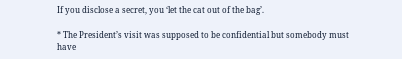If you disclose a secret, you ‘let the cat out of the bag’.

* The President’s visit was supposed to be confidential but somebody must have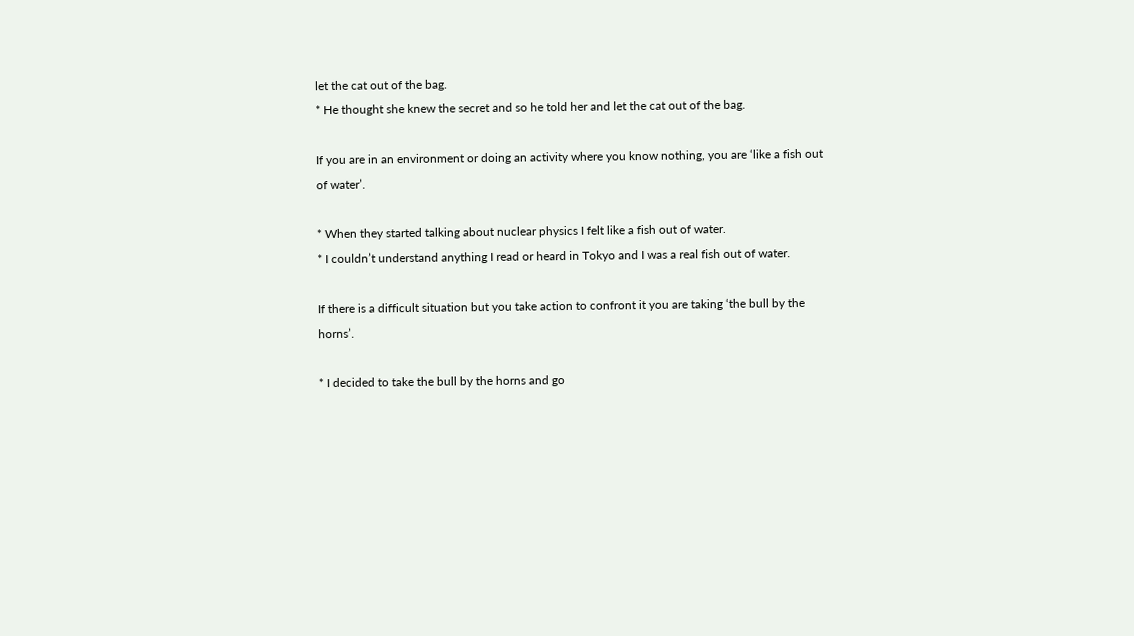let the cat out of the bag.
* He thought she knew the secret and so he told her and let the cat out of the bag.

If you are in an environment or doing an activity where you know nothing, you are ‘like a fish out of water’.

* When they started talking about nuclear physics I felt like a fish out of water.
* I couldn’t understand anything I read or heard in Tokyo and I was a real fish out of water.

If there is a difficult situation but you take action to confront it you are taking ‘the bull by the horns’.

* I decided to take the bull by the horns and go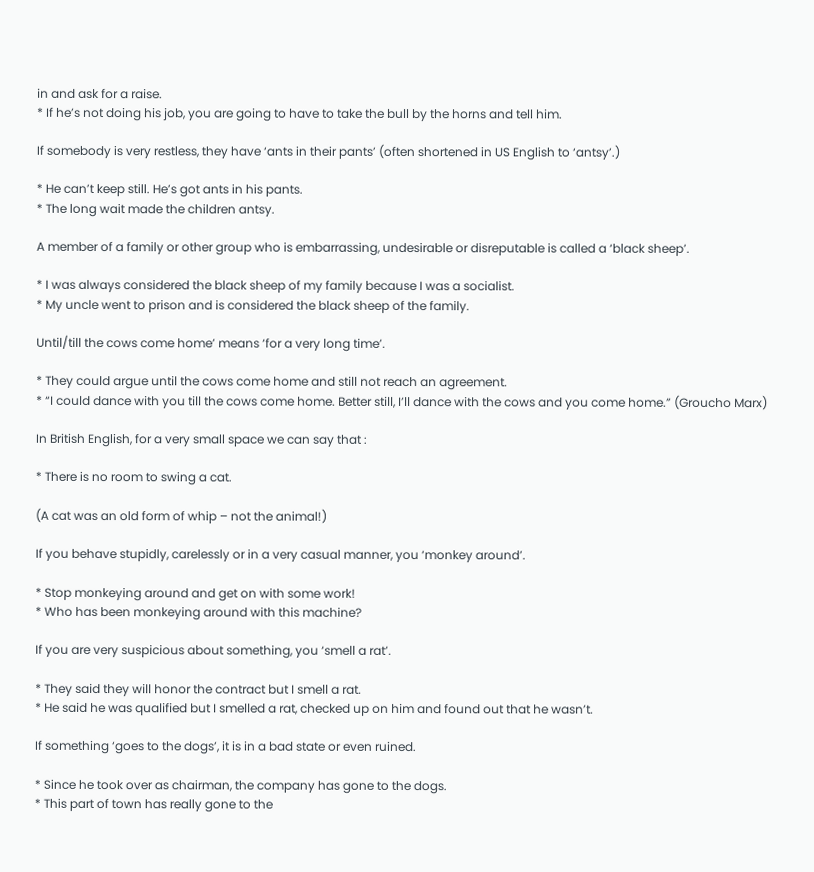in and ask for a raise.
* If he’s not doing his job, you are going to have to take the bull by the horns and tell him.

If somebody is very restless, they have ‘ants in their pants’ (often shortened in US English to ‘antsy’.)

* He can’t keep still. He’s got ants in his pants.
* The long wait made the children antsy.

A member of a family or other group who is embarrassing, undesirable or disreputable is called a ‘black sheep’.

* I was always considered the black sheep of my family because I was a socialist.
* My uncle went to prison and is considered the black sheep of the family.

Until/till the cows come home’ means ‘for a very long time’.

* They could argue until the cows come home and still not reach an agreement.
* “I could dance with you till the cows come home. Better still, I’ll dance with the cows and you come home.” (Groucho Marx)

In British English, for a very small space we can say that :

* There is no room to swing a cat.

(A cat was an old form of whip – not the animal!)

If you behave stupidly, carelessly or in a very casual manner, you ‘monkey around’.

* Stop monkeying around and get on with some work!
* Who has been monkeying around with this machine?

If you are very suspicious about something, you ‘smell a rat’.

* They said they will honor the contract but I smell a rat.
* He said he was qualified but I smelled a rat, checked up on him and found out that he wasn’t.

If something ‘goes to the dogs’, it is in a bad state or even ruined.

* Since he took over as chairman, the company has gone to the dogs.
* This part of town has really gone to the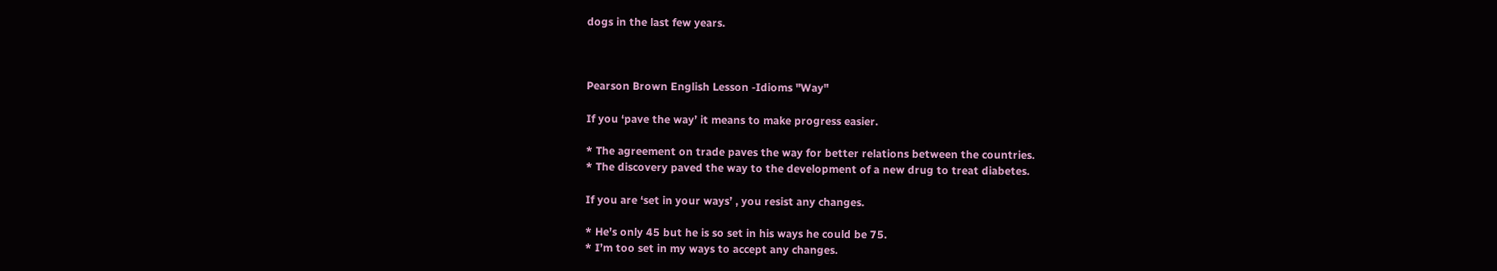dogs in the last few years.



Pearson Brown English Lesson -Idioms "Way"

If you ‘pave the way’ it means to make progress easier.

* The agreement on trade paves the way for better relations between the countries.
* The discovery paved the way to the development of a new drug to treat diabetes.

If you are ‘set in your ways’ , you resist any changes.

* He’s only 45 but he is so set in his ways he could be 75.
* I’m too set in my ways to accept any changes.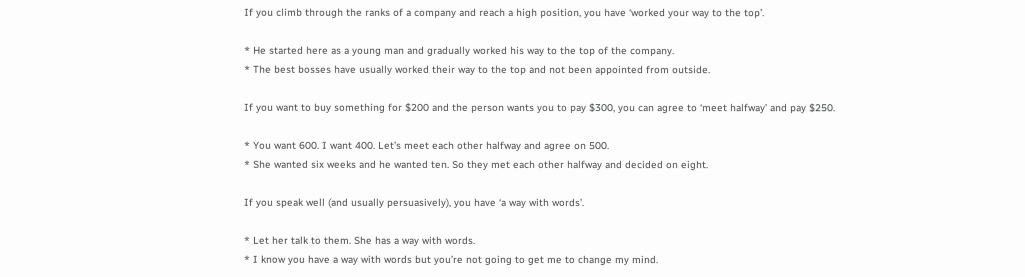If you climb through the ranks of a company and reach a high position, you have ‘worked your way to the top’.

* He started here as a young man and gradually worked his way to the top of the company.
* The best bosses have usually worked their way to the top and not been appointed from outside.

If you want to buy something for $200 and the person wants you to pay $300, you can agree to ‘meet halfway’ and pay $250.

* You want 600. I want 400. Let’s meet each other halfway and agree on 500.
* She wanted six weeks and he wanted ten. So they met each other halfway and decided on eight.

If you speak well (and usually persuasively), you have ‘a way with words’.

* Let her talk to them. She has a way with words.
* I know you have a way with words but you’re not going to get me to change my mind.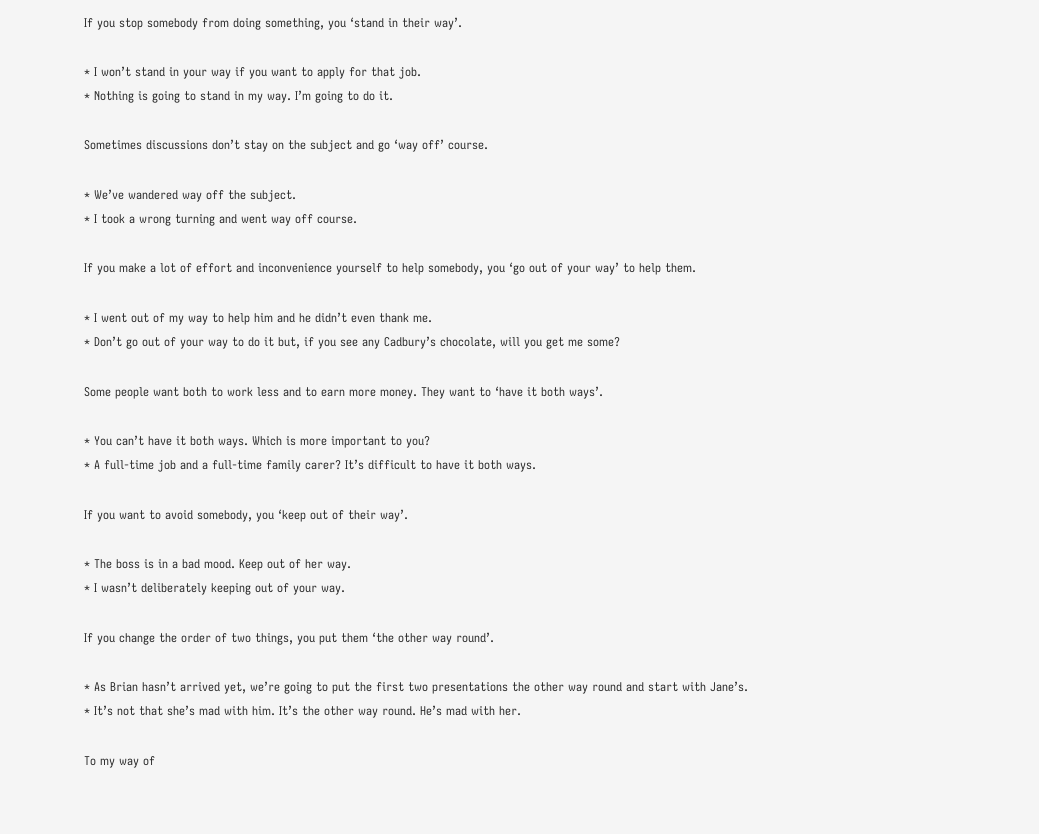If you stop somebody from doing something, you ‘stand in their way’.

* I won’t stand in your way if you want to apply for that job.
* Nothing is going to stand in my way. I’m going to do it.

Sometimes discussions don’t stay on the subject and go ‘way off’ course.

* We’ve wandered way off the subject.
* I took a wrong turning and went way off course.

If you make a lot of effort and inconvenience yourself to help somebody, you ‘go out of your way’ to help them.

* I went out of my way to help him and he didn’t even thank me.
* Don’t go out of your way to do it but, if you see any Cadbury’s chocolate, will you get me some?

Some people want both to work less and to earn more money. They want to ‘have it both ways’.

* You can’t have it both ways. Which is more important to you?
* A full-time job and a full-time family carer? It’s difficult to have it both ways.

If you want to avoid somebody, you ‘keep out of their way’.

* The boss is in a bad mood. Keep out of her way.
* I wasn’t deliberately keeping out of your way.

If you change the order of two things, you put them ‘the other way round’.

* As Brian hasn’t arrived yet, we’re going to put the first two presentations the other way round and start with Jane’s.
* It’s not that she’s mad with him. It’s the other way round. He’s mad with her.

To my way of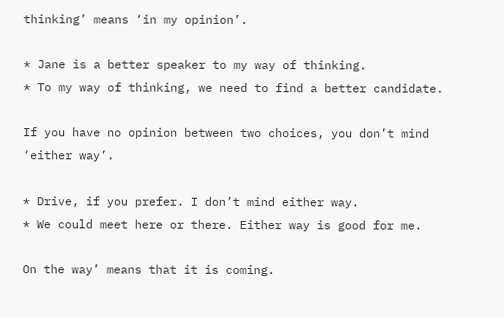thinking’ means ‘in my opinion’.

* Jane is a better speaker to my way of thinking.
* To my way of thinking, we need to find a better candidate.

If you have no opinion between two choices, you don’t mind ‘either way’.

* Drive, if you prefer. I don’t mind either way.
* We could meet here or there. Either way is good for me.

On the way’ means that it is coming.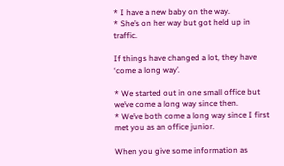* I have a new baby on the way.
* She’s on her way but got held up in traffic.

If things have changed a lot, they have ‘come a long way’.

* We started out in one small office but we’ve come a long way since then.
* We’ve both come a long way since I first met you as an office junior.

When you give some information as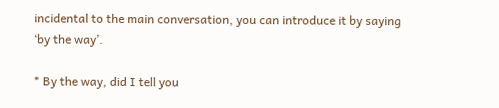incidental to the main conversation, you can introduce it by saying ‘by the way’.

* By the way, did I tell you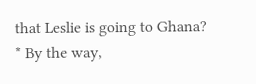that Leslie is going to Ghana?
* By the way,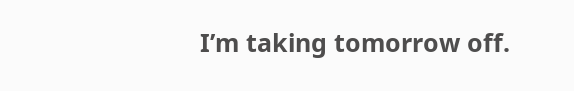I’m taking tomorrow off.